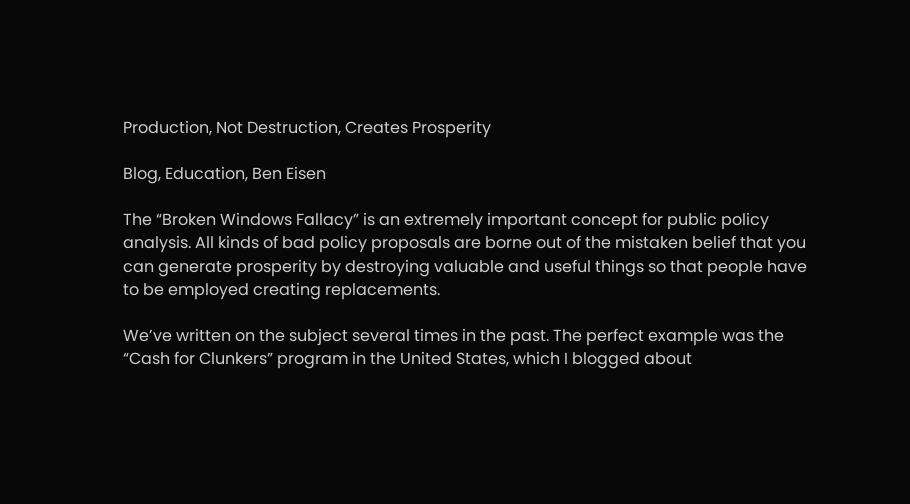Production, Not Destruction, Creates Prosperity

Blog, Education, Ben Eisen

The “Broken Windows Fallacy” is an extremely important concept for public policy analysis. All kinds of bad policy proposals are borne out of the mistaken belief that you can generate prosperity by destroying valuable and useful things so that people have to be employed creating replacements.

We’ve written on the subject several times in the past. The perfect example was the “Cash for Clunkers” program in the United States, which I blogged about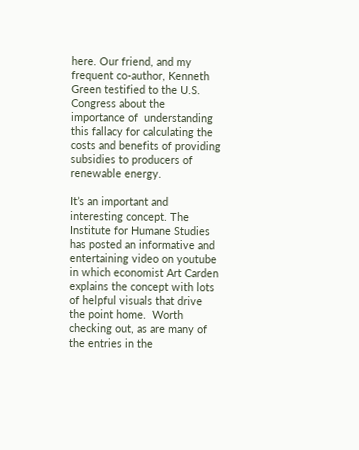here. Our friend, and my frequent co-author, Kenneth Green testified to the U.S. Congress about the importance of  understanding this fallacy for calculating the costs and benefits of providing subsidies to producers of renewable energy.

It’s an important and interesting concept. The Institute for Humane Studies has posted an informative and entertaining video on youtube in which economist Art Carden explains the concept with lots of helpful visuals that drive the point home.  Worth checking out, as are many of the entries in the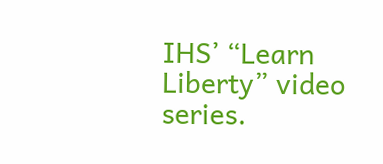IHS’ “Learn Liberty” video series.